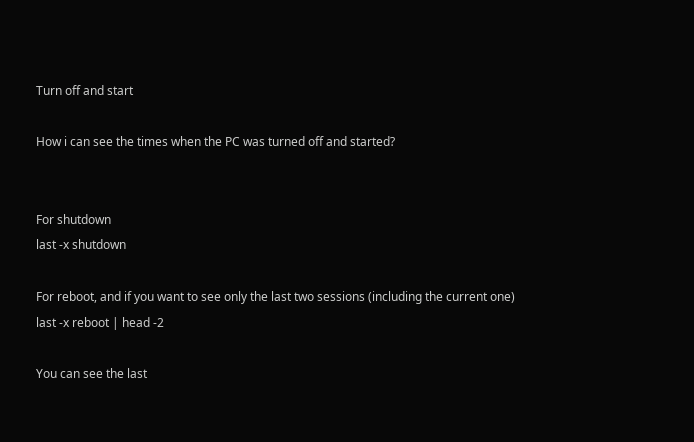Turn off and start

How i can see the times when the PC was turned off and started?


For shutdown
last -x shutdown

For reboot, and if you want to see only the last two sessions (including the current one)
last -x reboot | head -2

You can see the last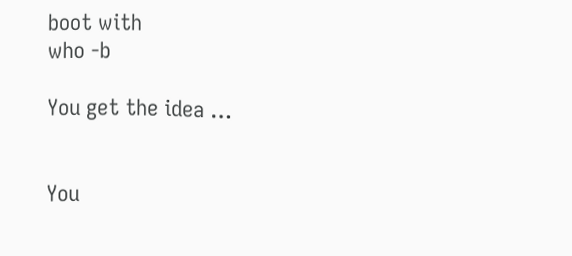boot with
who -b

You get the idea …


You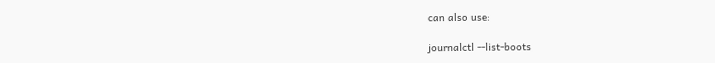can also use:

journalctl --list-boots